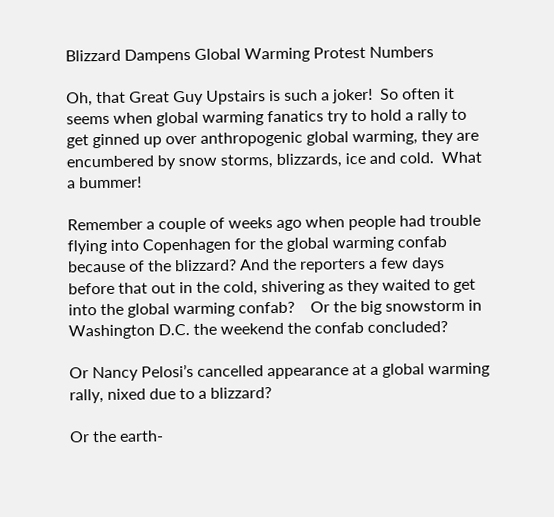Blizzard Dampens Global Warming Protest Numbers

Oh, that Great Guy Upstairs is such a joker!  So often it seems when global warming fanatics try to hold a rally to get ginned up over anthropogenic global warming, they are encumbered by snow storms, blizzards, ice and cold.  What a bummer!

Remember a couple of weeks ago when people had trouble flying into Copenhagen for the global warming confab because of the blizzard? And the reporters a few days before that out in the cold, shivering as they waited to get into the global warming confab?    Or the big snowstorm in Washington D.C. the weekend the confab concluded?

Or Nancy Pelosi’s cancelled appearance at a global warming rally, nixed due to a blizzard?

Or the earth-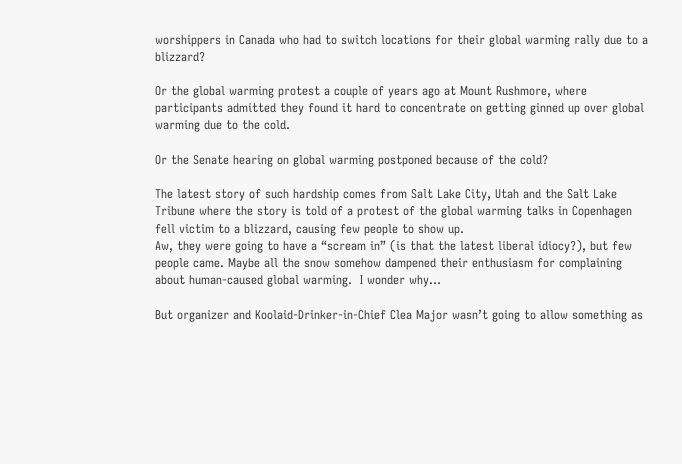worshippers in Canada who had to switch locations for their global warming rally due to a blizzard?

Or the global warming protest a couple of years ago at Mount Rushmore, where participants admitted they found it hard to concentrate on getting ginned up over global warming due to the cold.

Or the Senate hearing on global warming postponed because of the cold?

The latest story of such hardship comes from Salt Lake City, Utah and the Salt Lake Tribune where the story is told of a protest of the global warming talks in Copenhagen fell victim to a blizzard, causing few people to show up.
Aw, they were going to have a “scream in” (is that the latest liberal idiocy?), but few people came. Maybe all the snow somehow dampened their enthusiasm for complaining about human-caused global warming.  I wonder why…

But organizer and Koolaid-Drinker-in-Chief Clea Major wasn’t going to allow something as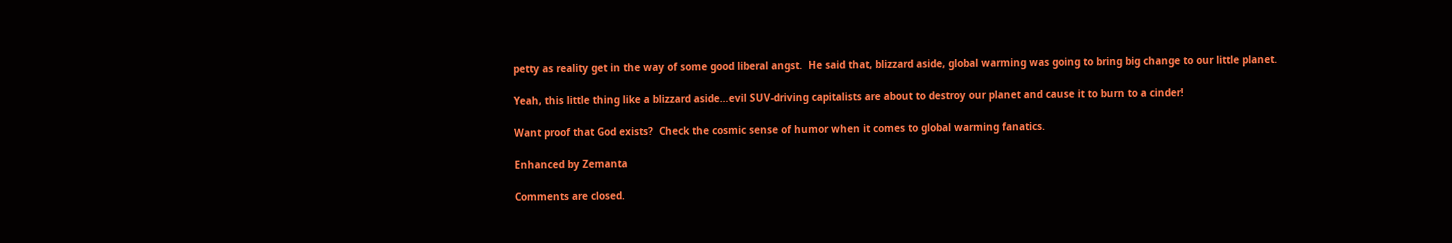petty as reality get in the way of some good liberal angst.  He said that, blizzard aside, global warming was going to bring big change to our little planet.

Yeah, this little thing like a blizzard aside…evil SUV-driving capitalists are about to destroy our planet and cause it to burn to a cinder!

Want proof that God exists?  Check the cosmic sense of humor when it comes to global warming fanatics.

Enhanced by Zemanta

Comments are closed.